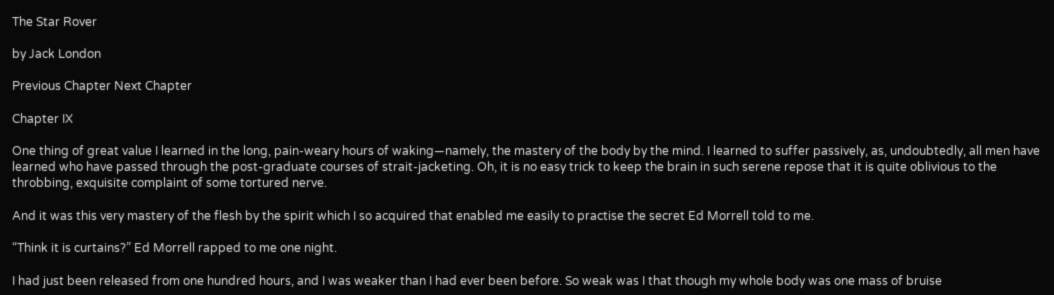The Star Rover

by Jack London

Previous Chapter Next Chapter

Chapter IX

One thing of great value I learned in the long, pain-weary hours of waking—namely, the mastery of the body by the mind. I learned to suffer passively, as, undoubtedly, all men have learned who have passed through the post-graduate courses of strait-jacketing. Oh, it is no easy trick to keep the brain in such serene repose that it is quite oblivious to the throbbing, exquisite complaint of some tortured nerve.

And it was this very mastery of the flesh by the spirit which I so acquired that enabled me easily to practise the secret Ed Morrell told to me.

“Think it is curtains?” Ed Morrell rapped to me one night.

I had just been released from one hundred hours, and I was weaker than I had ever been before. So weak was I that though my whole body was one mass of bruise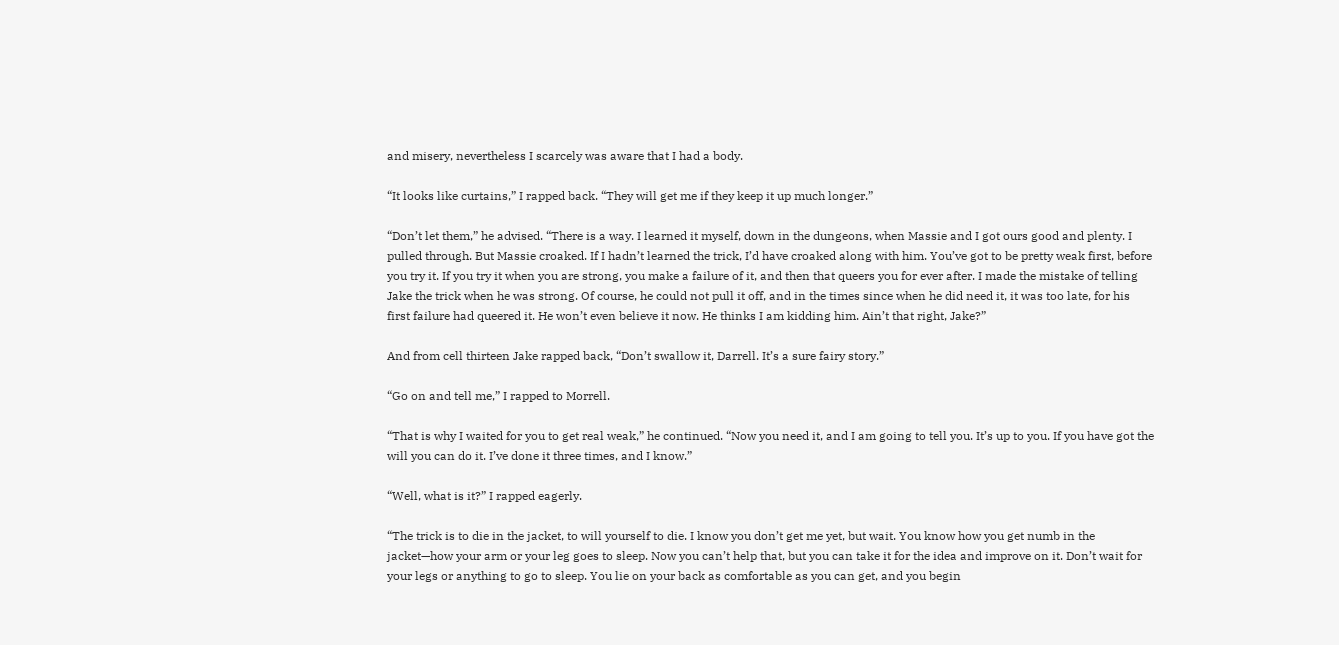and misery, nevertheless I scarcely was aware that I had a body.

“It looks like curtains,” I rapped back. “They will get me if they keep it up much longer.”

“Don’t let them,” he advised. “There is a way. I learned it myself, down in the dungeons, when Massie and I got ours good and plenty. I pulled through. But Massie croaked. If I hadn’t learned the trick, I’d have croaked along with him. You’ve got to be pretty weak first, before you try it. If you try it when you are strong, you make a failure of it, and then that queers you for ever after. I made the mistake of telling Jake the trick when he was strong. Of course, he could not pull it off, and in the times since when he did need it, it was too late, for his first failure had queered it. He won’t even believe it now. He thinks I am kidding him. Ain’t that right, Jake?”

And from cell thirteen Jake rapped back, “Don’t swallow it, Darrell. It’s a sure fairy story.”

“Go on and tell me,” I rapped to Morrell.

“That is why I waited for you to get real weak,” he continued. “Now you need it, and I am going to tell you. It’s up to you. If you have got the will you can do it. I’ve done it three times, and I know.”

“Well, what is it?” I rapped eagerly.

“The trick is to die in the jacket, to will yourself to die. I know you don’t get me yet, but wait. You know how you get numb in the jacket—how your arm or your leg goes to sleep. Now you can’t help that, but you can take it for the idea and improve on it. Don’t wait for your legs or anything to go to sleep. You lie on your back as comfortable as you can get, and you begin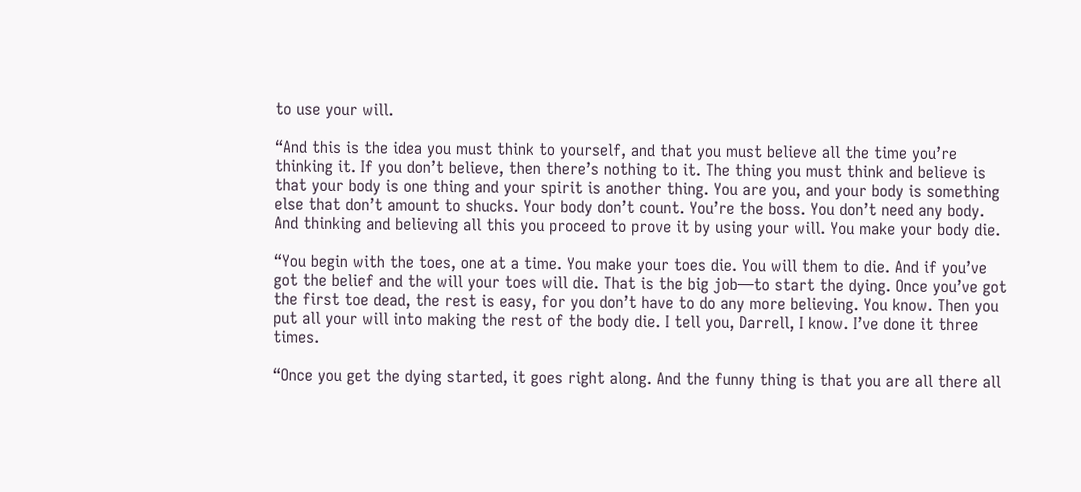to use your will.

“And this is the idea you must think to yourself, and that you must believe all the time you’re thinking it. If you don’t believe, then there’s nothing to it. The thing you must think and believe is that your body is one thing and your spirit is another thing. You are you, and your body is something else that don’t amount to shucks. Your body don’t count. You’re the boss. You don’t need any body. And thinking and believing all this you proceed to prove it by using your will. You make your body die.

“You begin with the toes, one at a time. You make your toes die. You will them to die. And if you’ve got the belief and the will your toes will die. That is the big job—to start the dying. Once you’ve got the first toe dead, the rest is easy, for you don’t have to do any more believing. You know. Then you put all your will into making the rest of the body die. I tell you, Darrell, I know. I’ve done it three times.

“Once you get the dying started, it goes right along. And the funny thing is that you are all there all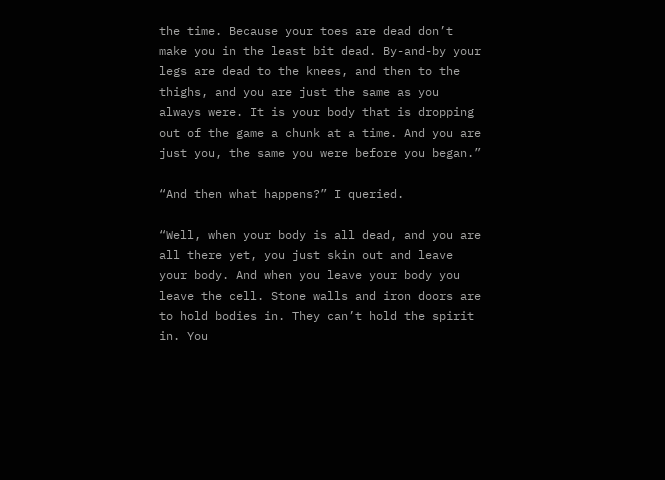the time. Because your toes are dead don’t make you in the least bit dead. By-and-by your legs are dead to the knees, and then to the thighs, and you are just the same as you always were. It is your body that is dropping out of the game a chunk at a time. And you are just you, the same you were before you began.”

“And then what happens?” I queried.

“Well, when your body is all dead, and you are all there yet, you just skin out and leave your body. And when you leave your body you leave the cell. Stone walls and iron doors are to hold bodies in. They can’t hold the spirit in. You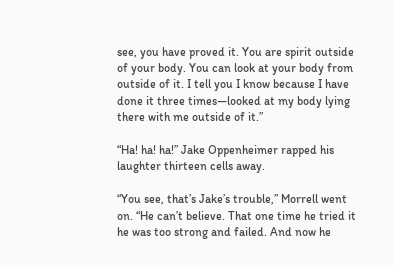see, you have proved it. You are spirit outside of your body. You can look at your body from outside of it. I tell you I know because I have done it three times—looked at my body lying there with me outside of it.”

“Ha! ha! ha!” Jake Oppenheimer rapped his laughter thirteen cells away.

“You see, that’s Jake’s trouble,” Morrell went on. “He can’t believe. That one time he tried it he was too strong and failed. And now he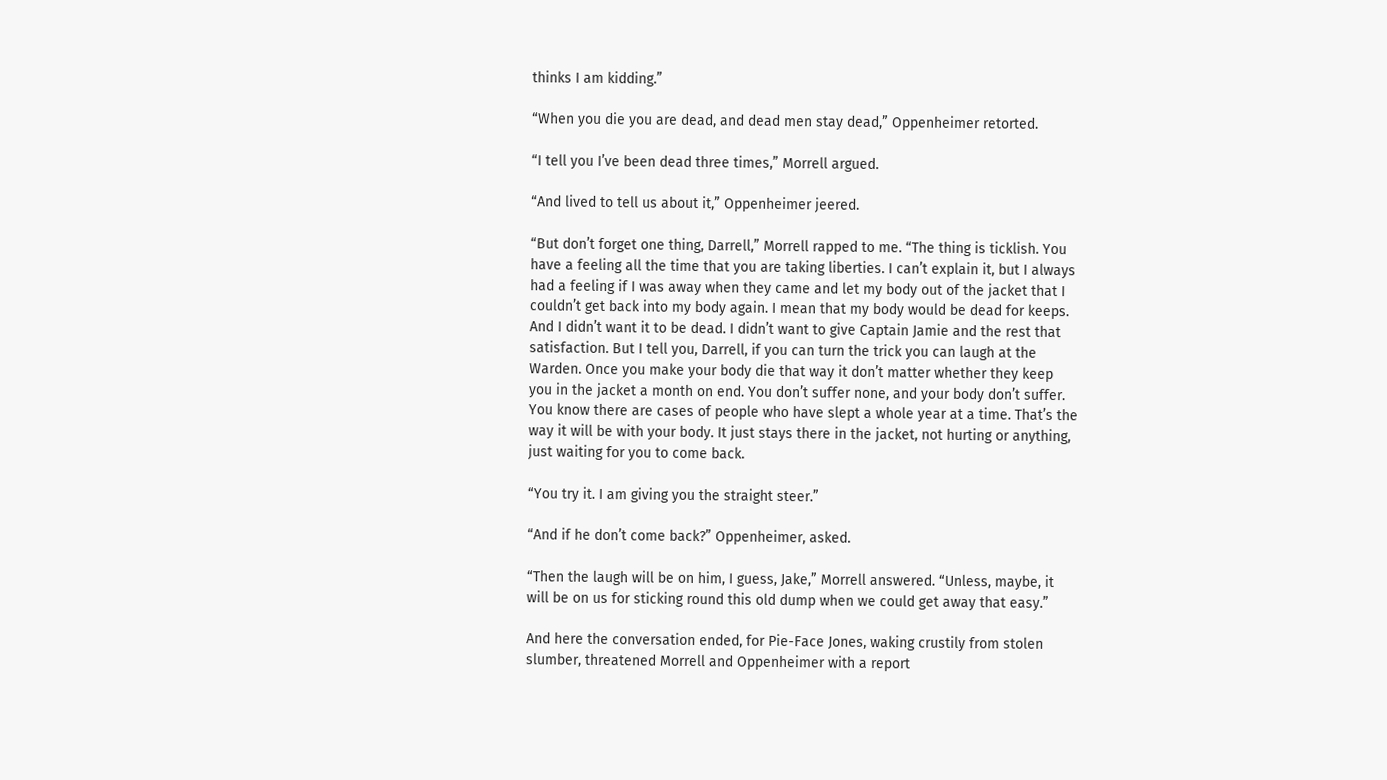thinks I am kidding.”

“When you die you are dead, and dead men stay dead,” Oppenheimer retorted.

“I tell you I’ve been dead three times,” Morrell argued.

“And lived to tell us about it,” Oppenheimer jeered.

“But don’t forget one thing, Darrell,” Morrell rapped to me. “The thing is ticklish. You have a feeling all the time that you are taking liberties. I can’t explain it, but I always had a feeling if I was away when they came and let my body out of the jacket that I couldn’t get back into my body again. I mean that my body would be dead for keeps. And I didn’t want it to be dead. I didn’t want to give Captain Jamie and the rest that satisfaction. But I tell you, Darrell, if you can turn the trick you can laugh at the Warden. Once you make your body die that way it don’t matter whether they keep you in the jacket a month on end. You don’t suffer none, and your body don’t suffer. You know there are cases of people who have slept a whole year at a time. That’s the way it will be with your body. It just stays there in the jacket, not hurting or anything, just waiting for you to come back.

“You try it. I am giving you the straight steer.”

“And if he don’t come back?” Oppenheimer, asked.

“Then the laugh will be on him, I guess, Jake,” Morrell answered. “Unless, maybe, it will be on us for sticking round this old dump when we could get away that easy.”

And here the conversation ended, for Pie-Face Jones, waking crustily from stolen slumber, threatened Morrell and Oppenheimer with a report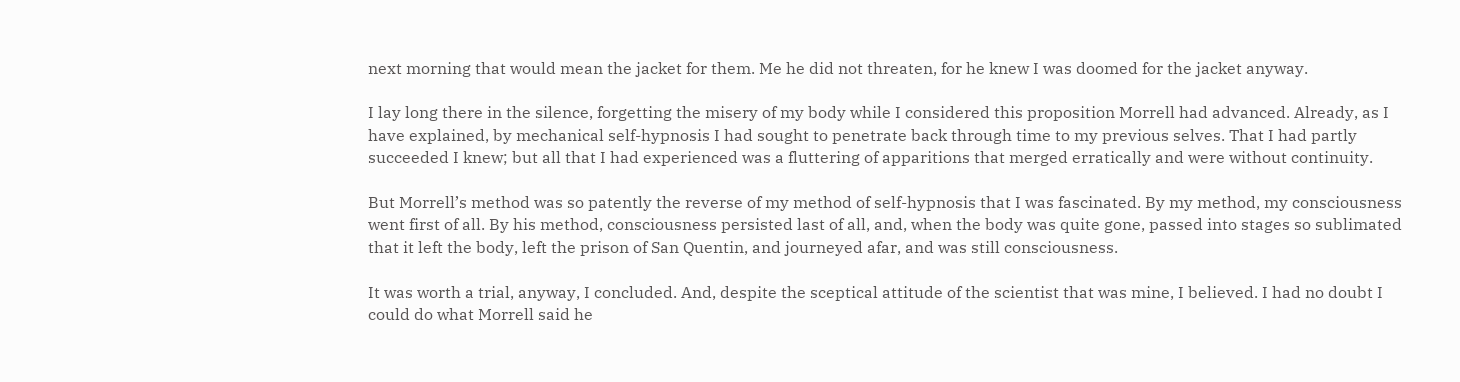next morning that would mean the jacket for them. Me he did not threaten, for he knew I was doomed for the jacket anyway.

I lay long there in the silence, forgetting the misery of my body while I considered this proposition Morrell had advanced. Already, as I have explained, by mechanical self-hypnosis I had sought to penetrate back through time to my previous selves. That I had partly succeeded I knew; but all that I had experienced was a fluttering of apparitions that merged erratically and were without continuity.

But Morrell’s method was so patently the reverse of my method of self-hypnosis that I was fascinated. By my method, my consciousness went first of all. By his method, consciousness persisted last of all, and, when the body was quite gone, passed into stages so sublimated that it left the body, left the prison of San Quentin, and journeyed afar, and was still consciousness.

It was worth a trial, anyway, I concluded. And, despite the sceptical attitude of the scientist that was mine, I believed. I had no doubt I could do what Morrell said he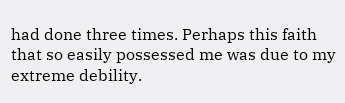had done three times. Perhaps this faith that so easily possessed me was due to my extreme debility.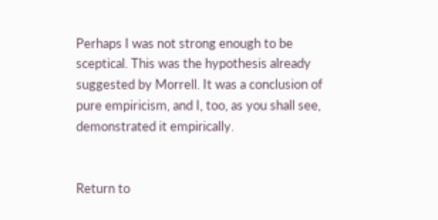Perhaps I was not strong enough to be sceptical. This was the hypothesis already suggested by Morrell. It was a conclusion of pure empiricism, and I, too, as you shall see, demonstrated it empirically.


Return to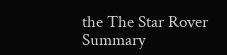the The Star Rover Summary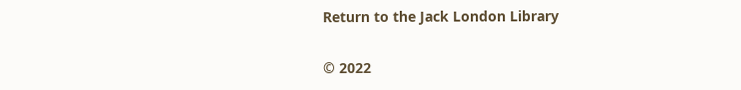Return to the Jack London Library

© 2022